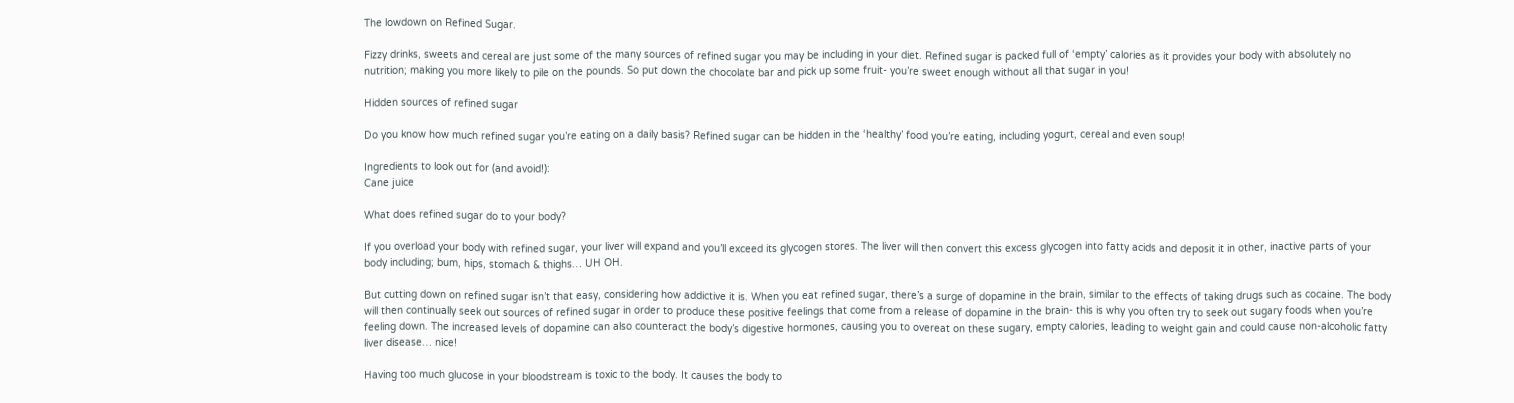The lowdown on Refined Sugar.

Fizzy drinks, sweets and cereal are just some of the many sources of refined sugar you may be including in your diet. Refined sugar is packed full of ‘empty’ calories as it provides your body with absolutely no nutrition; making you more likely to pile on the pounds. So put down the chocolate bar and pick up some fruit- you’re sweet enough without all that sugar in you!

Hidden sources of refined sugar

Do you know how much refined sugar you’re eating on a daily basis? Refined sugar can be hidden in the ‘healthy’ food you’re eating, including yogurt, cereal and even soup!

Ingredients to look out for (and avoid!):
Cane juice

What does refined sugar do to your body?

If you overload your body with refined sugar, your liver will expand and you’ll exceed its glycogen stores. The liver will then convert this excess glycogen into fatty acids and deposit it in other, inactive parts of your body including; bum, hips, stomach & thighs… UH OH.

But cutting down on refined sugar isn’t that easy, considering how addictive it is. When you eat refined sugar, there’s a surge of dopamine in the brain, similar to the effects of taking drugs such as cocaine. The body will then continually seek out sources of refined sugar in order to produce these positive feelings that come from a release of dopamine in the brain- this is why you often try to seek out sugary foods when you’re feeling down. The increased levels of dopamine can also counteract the body’s digestive hormones, causing you to overeat on these sugary, empty calories, leading to weight gain and could cause non-alcoholic fatty liver disease… nice!

Having too much glucose in your bloodstream is toxic to the body. It causes the body to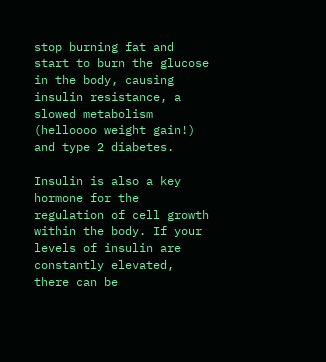stop burning fat and start to burn the glucose in the body, causing insulin resistance, a slowed metabolism (helloooo weight gain!) and type 2 diabetes.

Insulin is also a key hormone for the regulation of cell growth within the body. If your levels of insulin are constantly elevated, there can be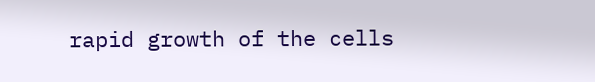rapid growth of the cells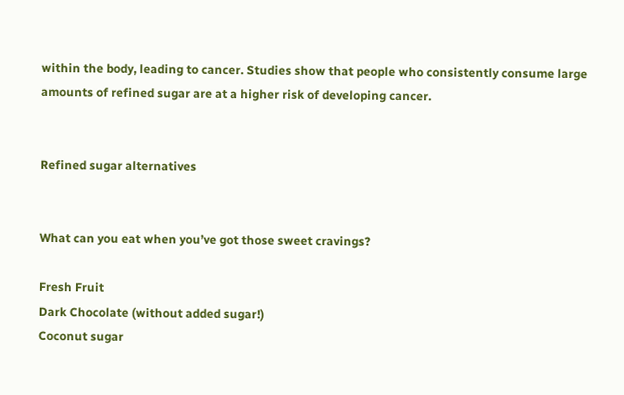within the body, leading to cancer. Studies show that people who consistently consume large amounts of refined sugar are at a higher risk of developing cancer.


Refined sugar alternatives


What can you eat when you’ve got those sweet cravings?

Fresh Fruit
Dark Chocolate (without added sugar!)
Coconut sugar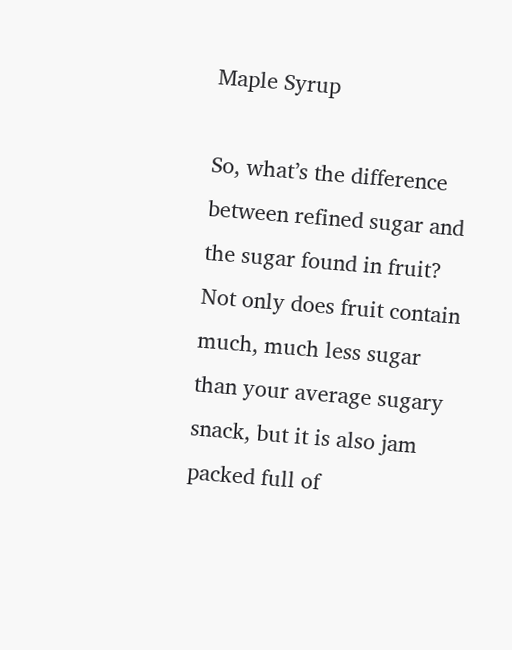Maple Syrup

So, what’s the difference between refined sugar and the sugar found in fruit? Not only does fruit contain much, much less sugar than your average sugary snack, but it is also jam packed full of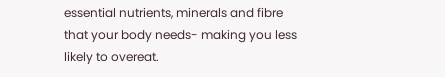essential nutrients, minerals and fibre that your body needs- making you less likely to overeat.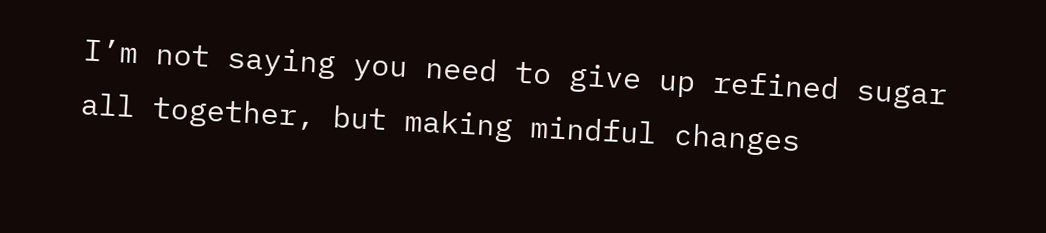I’m not saying you need to give up refined sugar all together, but making mindful changes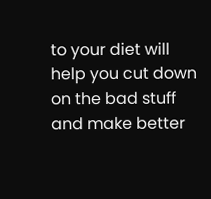to your diet will help you cut down on the bad stuff and make better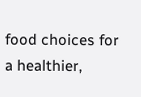food choices for a healthier,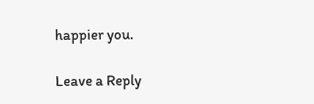happier you.

Leave a Reply